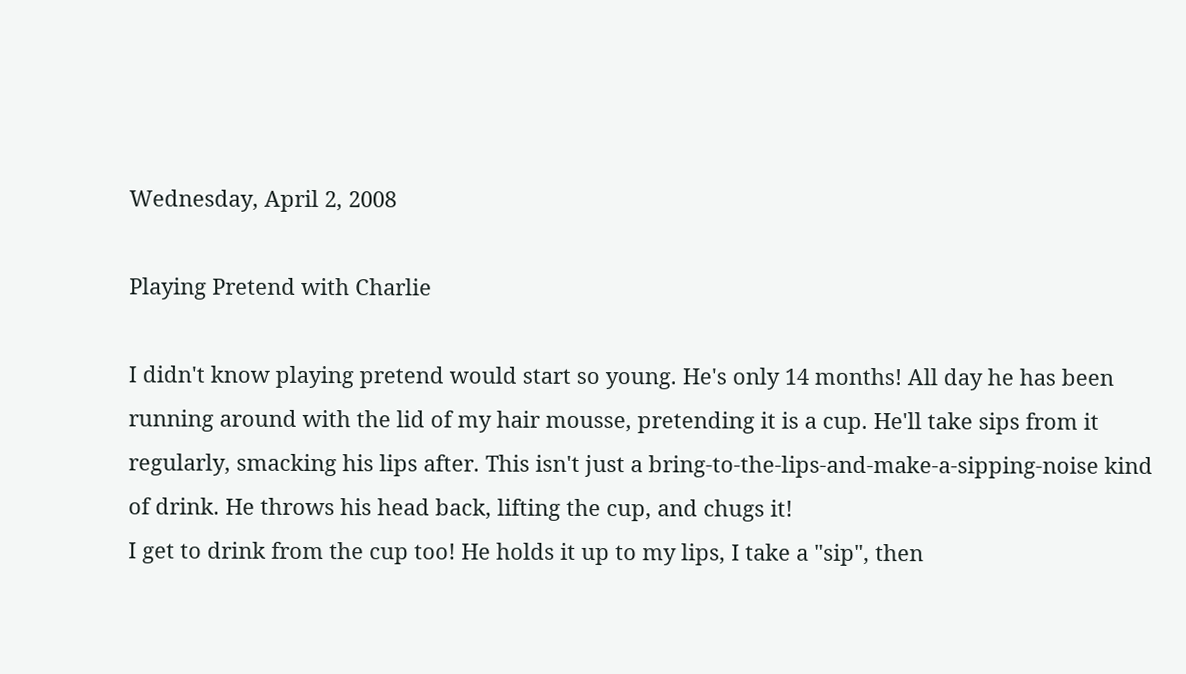Wednesday, April 2, 2008

Playing Pretend with Charlie

I didn't know playing pretend would start so young. He's only 14 months! All day he has been running around with the lid of my hair mousse, pretending it is a cup. He'll take sips from it regularly, smacking his lips after. This isn't just a bring-to-the-lips-and-make-a-sipping-noise kind of drink. He throws his head back, lifting the cup, and chugs it!
I get to drink from the cup too! He holds it up to my lips, I take a "sip", then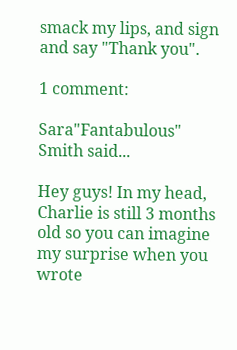smack my lips, and sign and say "Thank you".

1 comment:

Sara"Fantabulous" Smith said...

Hey guys! In my head, Charlie is still 3 months old so you can imagine my surprise when you wrote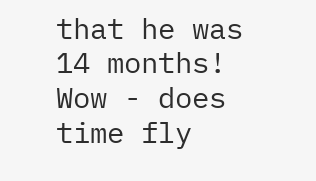that he was 14 months! Wow - does time fly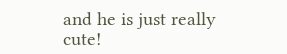and he is just really cute!